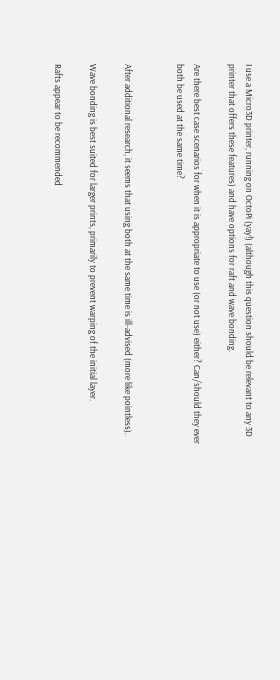I use a Micro3D printer, running on OctoPi (yay!) (although this question should be relevant to any 3D printer that offers these features) and have options for raft and wave bonding.

Are there best case scenarios for when it is appropriate to use (or not use) either? Can/should they ever both be used at the same time?


After additional research, it seems that using both at the same time is ill-advised (more like pointless).

Wave bonding is best suited for larger prints, primarily to prevent warping of the initial layer.

Rafts appear to be recommended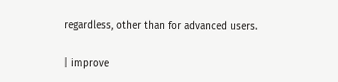regardless, other than for advanced users.

| improve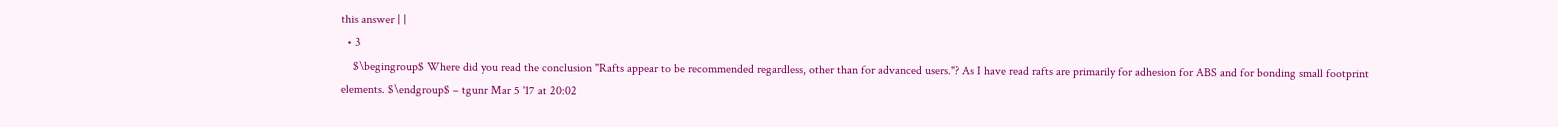this answer | |
  • 3
    $\begingroup$ Where did you read the conclusion "Rafts appear to be recommended regardless, other than for advanced users."? As I have read rafts are primarily for adhesion for ABS and for bonding small footprint elements. $\endgroup$ – tgunr Mar 5 '17 at 20:02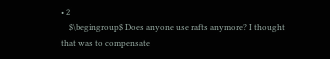• 2
    $\begingroup$ Does anyone use rafts anymore? I thought that was to compensate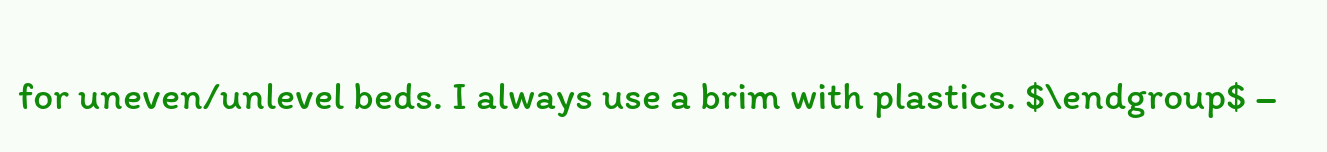for uneven/unlevel beds. I always use a brim with plastics. $\endgroup$ –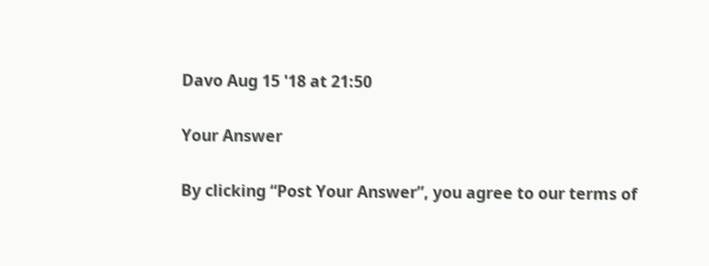Davo Aug 15 '18 at 21:50

Your Answer

By clicking “Post Your Answer”, you agree to our terms of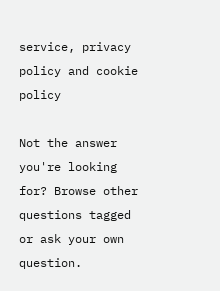service, privacy policy and cookie policy

Not the answer you're looking for? Browse other questions tagged or ask your own question.